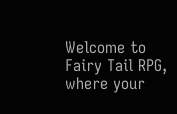Welcome to Fairy Tail RPG, where your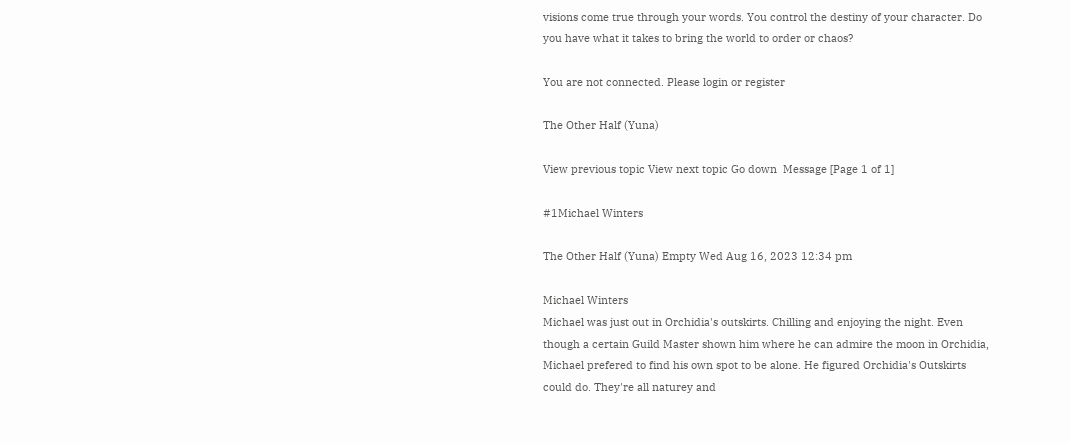visions come true through your words. You control the destiny of your character. Do you have what it takes to bring the world to order or chaos?

You are not connected. Please login or register

The Other Half (Yuna)

View previous topic View next topic Go down  Message [Page 1 of 1]

#1Michael Winters

The Other Half (Yuna) Empty Wed Aug 16, 2023 12:34 pm

Michael Winters
Michael was just out in Orchidia's outskirts. Chilling and enjoying the night. Even though a certain Guild Master shown him where he can admire the moon in Orchidia, Michael prefered to find his own spot to be alone. He figured Orchidia's Outskirts could do. They're all naturey and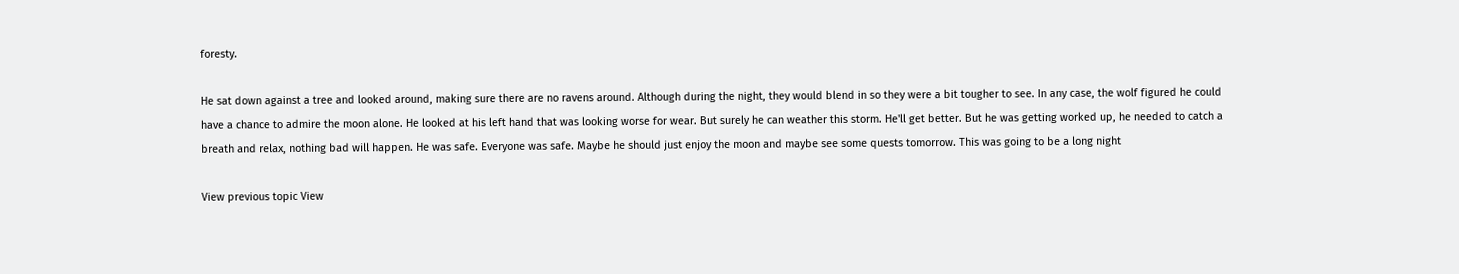foresty.

He sat down against a tree and looked around, making sure there are no ravens around. Although during the night, they would blend in so they were a bit tougher to see. In any case, the wolf figured he could have a chance to admire the moon alone. He looked at his left hand that was looking worse for wear. But surely he can weather this storm. He'll get better. But he was getting worked up, he needed to catch a breath and relax, nothing bad will happen. He was safe. Everyone was safe. Maybe he should just enjoy the moon and maybe see some quests tomorrow. This was going to be a long night

View previous topic View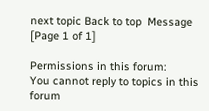next topic Back to top  Message [Page 1 of 1]

Permissions in this forum:
You cannot reply to topics in this forum